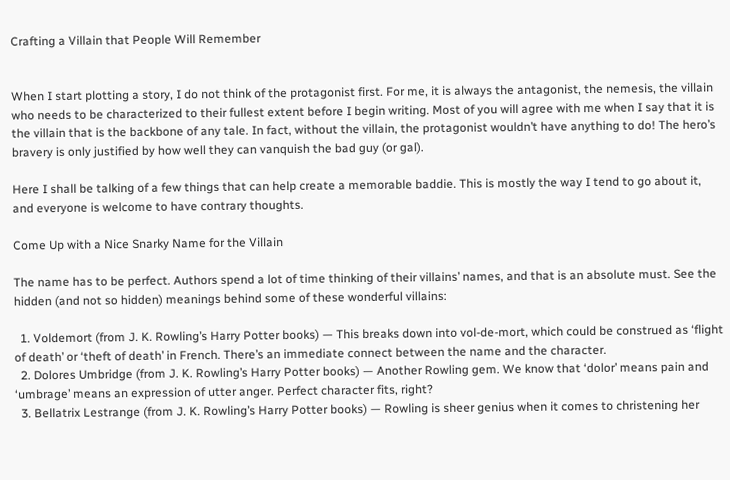Crafting a Villain that People Will Remember


When I start plotting a story, I do not think of the protagonist first. For me, it is always the antagonist, the nemesis, the villain who needs to be characterized to their fullest extent before I begin writing. Most of you will agree with me when I say that it is the villain that is the backbone of any tale. In fact, without the villain, the protagonist wouldn’t have anything to do! The hero’s bravery is only justified by how well they can vanquish the bad guy (or gal).

Here I shall be talking of a few things that can help create a memorable baddie. This is mostly the way I tend to go about it, and everyone is welcome to have contrary thoughts.

Come Up with a Nice Snarky Name for the Villain

The name has to be perfect. Authors spend a lot of time thinking of their villains’ names, and that is an absolute must. See the hidden (and not so hidden) meanings behind some of these wonderful villains:

  1. Voldemort (from J. K. Rowling’s Harry Potter books) — This breaks down into vol-de-mort, which could be construed as ‘flight of death’ or ‘theft of death’ in French. There’s an immediate connect between the name and the character.
  2. Dolores Umbridge (from J. K. Rowling’s Harry Potter books) — Another Rowling gem. We know that ‘dolor’ means pain and ‘umbrage’ means an expression of utter anger. Perfect character fits, right?
  3. Bellatrix Lestrange (from J. K. Rowling’s Harry Potter books) — Rowling is sheer genius when it comes to christening her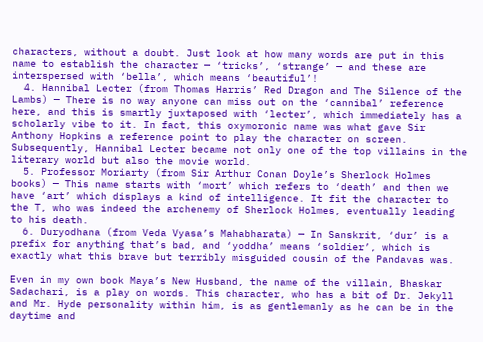characters, without a doubt. Just look at how many words are put in this name to establish the character — ‘tricks’, ‘strange’ — and these are interspersed with ‘bella’, which means ‘beautiful’!
  4. Hannibal Lecter (from Thomas Harris’ Red Dragon and The Silence of the Lambs) — There is no way anyone can miss out on the ‘cannibal’ reference here, and this is smartly juxtaposed with ‘lecter’, which immediately has a scholarly vibe to it. In fact, this oxymoronic name was what gave Sir Anthony Hopkins a reference point to play the character on screen. Subsequently, Hannibal Lecter became not only one of the top villains in the literary world but also the movie world.
  5. Professor Moriarty (from Sir Arthur Conan Doyle’s Sherlock Holmes books) — This name starts with ‘mort’ which refers to ‘death’ and then we have ‘art’ which displays a kind of intelligence. It fit the character to the T, who was indeed the archenemy of Sherlock Holmes, eventually leading to his death.
  6. Duryodhana (from Veda Vyasa’s Mahabharata) — In Sanskrit, ‘dur’ is a prefix for anything that’s bad, and ‘yoddha’ means ‘soldier’, which is exactly what this brave but terribly misguided cousin of the Pandavas was.

Even in my own book Maya’s New Husband, the name of the villain, Bhaskar Sadachari, is a play on words. This character, who has a bit of Dr. Jekyll and Mr. Hyde personality within him, is as gentlemanly as he can be in the daytime and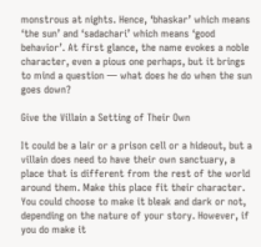monstrous at nights. Hence, ‘bhaskar’ which means ‘the sun’ and ‘sadachari’ which means ‘good behavior’. At first glance, the name evokes a noble character, even a pious one perhaps, but it brings to mind a question — what does he do when the sun goes down?

Give the Villain a Setting of Their Own

It could be a lair or a prison cell or a hideout, but a villain does need to have their own sanctuary, a place that is different from the rest of the world around them. Make this place fit their character. You could choose to make it bleak and dark or not, depending on the nature of your story. However, if you do make it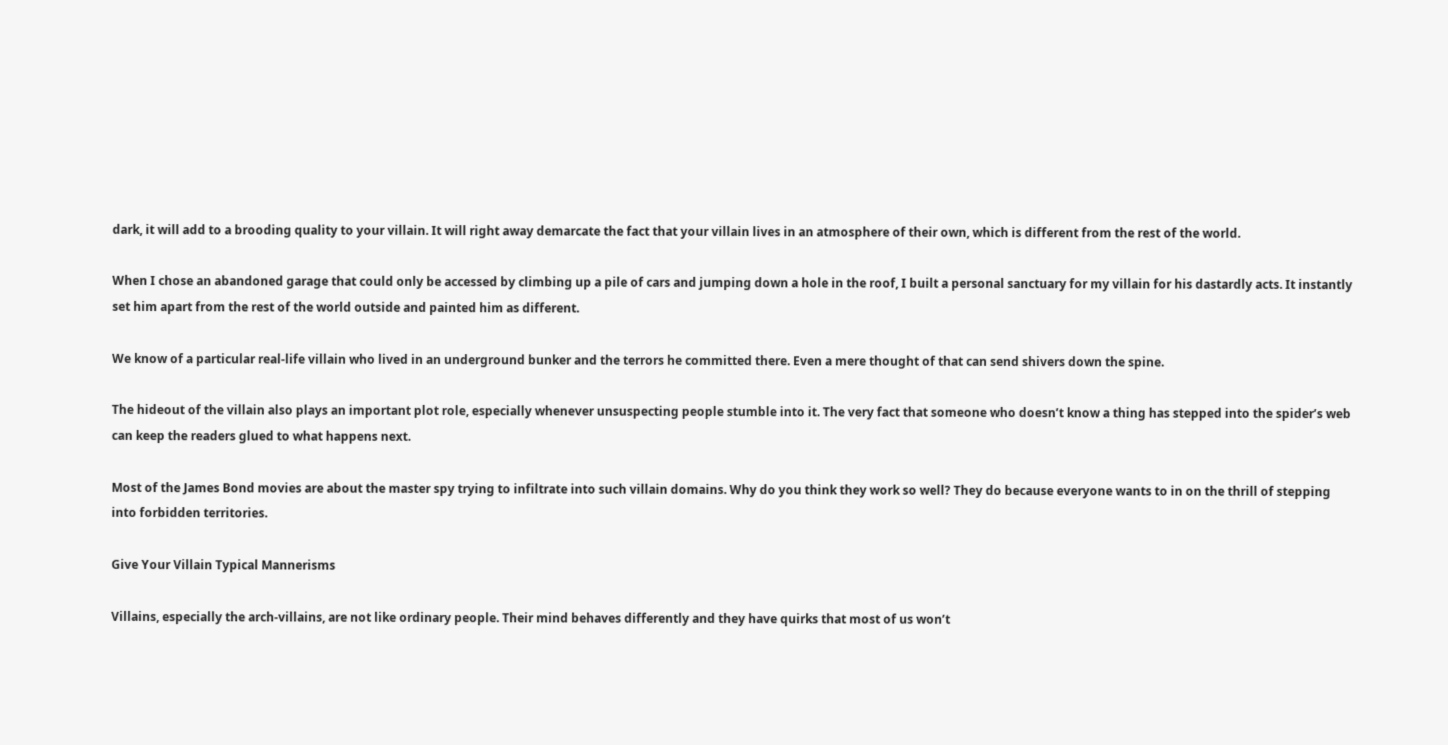dark, it will add to a brooding quality to your villain. It will right away demarcate the fact that your villain lives in an atmosphere of their own, which is different from the rest of the world.

When I chose an abandoned garage that could only be accessed by climbing up a pile of cars and jumping down a hole in the roof, I built a personal sanctuary for my villain for his dastardly acts. It instantly set him apart from the rest of the world outside and painted him as different.

We know of a particular real-life villain who lived in an underground bunker and the terrors he committed there. Even a mere thought of that can send shivers down the spine.

The hideout of the villain also plays an important plot role, especially whenever unsuspecting people stumble into it. The very fact that someone who doesn’t know a thing has stepped into the spider’s web can keep the readers glued to what happens next.

Most of the James Bond movies are about the master spy trying to infiltrate into such villain domains. Why do you think they work so well? They do because everyone wants to in on the thrill of stepping into forbidden territories.

Give Your Villain Typical Mannerisms

Villains, especially the arch-villains, are not like ordinary people. Their mind behaves differently and they have quirks that most of us won’t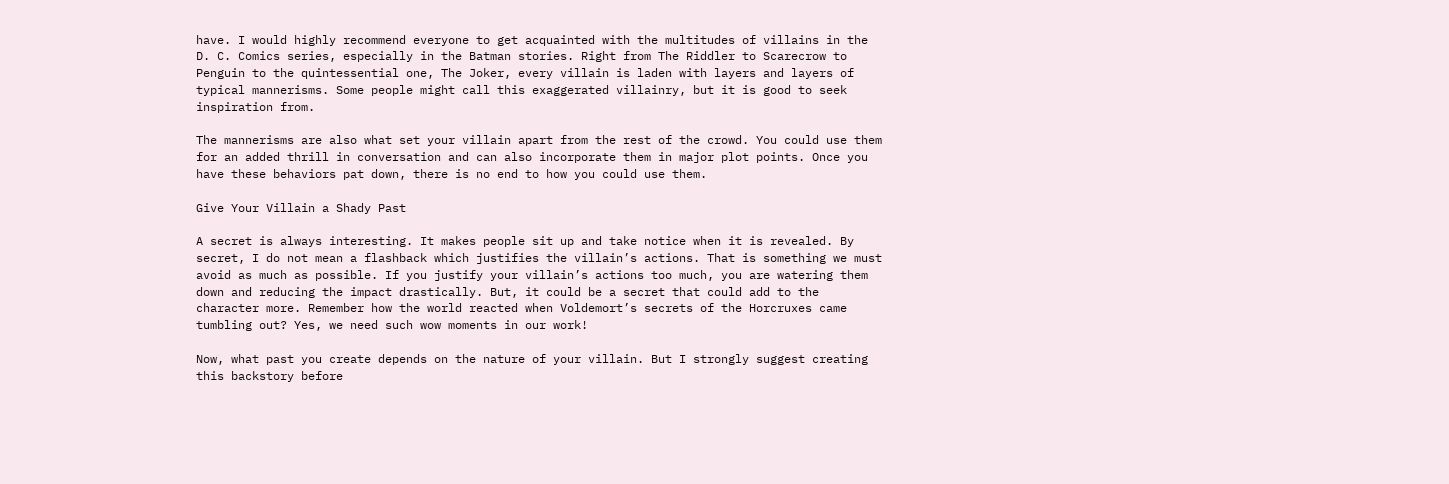have. I would highly recommend everyone to get acquainted with the multitudes of villains in the D. C. Comics series, especially in the Batman stories. Right from The Riddler to Scarecrow to Penguin to the quintessential one, The Joker, every villain is laden with layers and layers of typical mannerisms. Some people might call this exaggerated villainry, but it is good to seek inspiration from.

The mannerisms are also what set your villain apart from the rest of the crowd. You could use them for an added thrill in conversation and can also incorporate them in major plot points. Once you have these behaviors pat down, there is no end to how you could use them.

Give Your Villain a Shady Past

A secret is always interesting. It makes people sit up and take notice when it is revealed. By secret, I do not mean a flashback which justifies the villain’s actions. That is something we must avoid as much as possible. If you justify your villain’s actions too much, you are watering them down and reducing the impact drastically. But, it could be a secret that could add to the character more. Remember how the world reacted when Voldemort’s secrets of the Horcruxes came tumbling out? Yes, we need such wow moments in our work!

Now, what past you create depends on the nature of your villain. But I strongly suggest creating this backstory before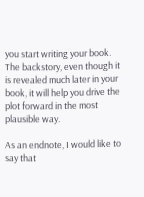you start writing your book. The backstory, even though it is revealed much later in your book, it will help you drive the plot forward in the most plausible way.

As an endnote, I would like to say that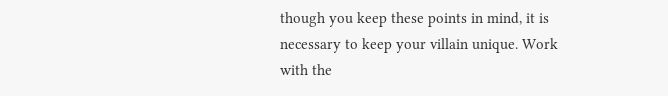though you keep these points in mind, it is necessary to keep your villain unique. Work with the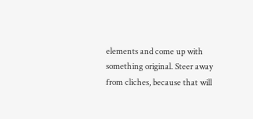elements and come up with something original. Steer away from cliches, because that will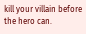kill your villain before the hero can.